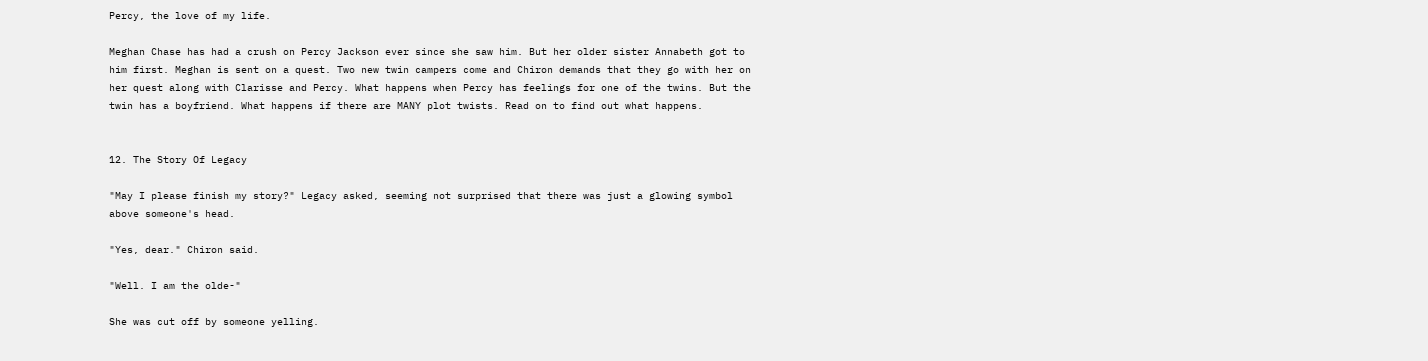Percy, the love of my life.

Meghan Chase has had a crush on Percy Jackson ever since she saw him. But her older sister Annabeth got to him first. Meghan is sent on a quest. Two new twin campers come and Chiron demands that they go with her on her quest along with Clarisse and Percy. What happens when Percy has feelings for one of the twins. But the twin has a boyfriend. What happens if there are MANY plot twists. Read on to find out what happens.


12. The Story Of Legacy

"May I please finish my story?" Legacy asked, seeming not surprised that there was just a glowing symbol above someone's head.

"Yes, dear." Chiron said.

"Well. I am the olde-"

She was cut off by someone yelling.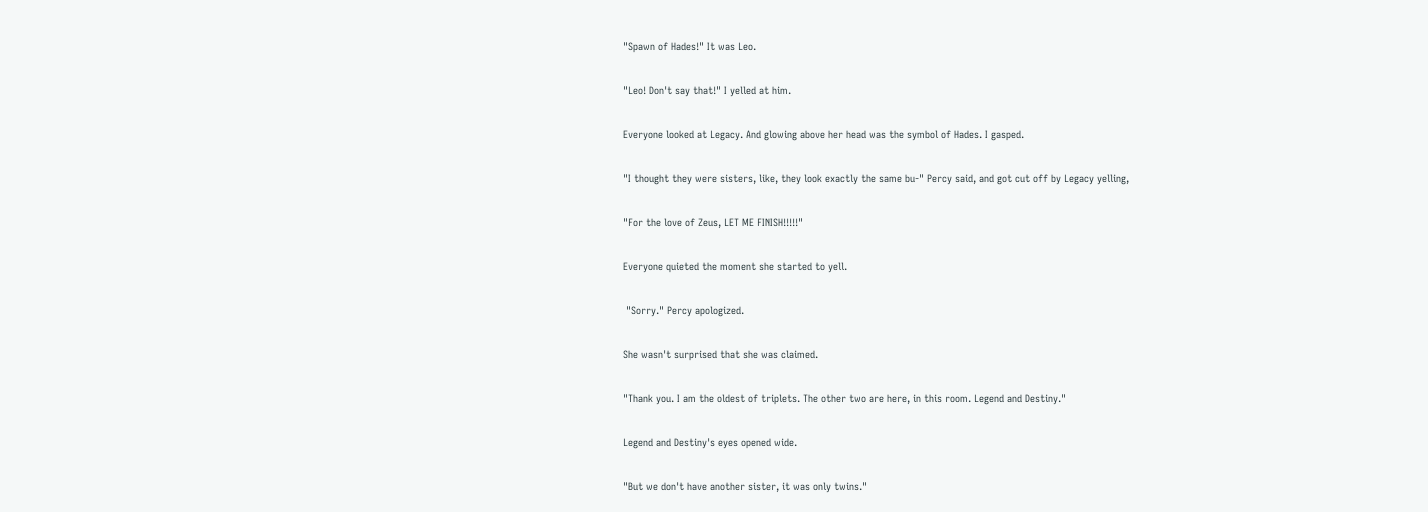"Spawn of Hades!" It was Leo.

"Leo! Don't say that!" I yelled at him.

Everyone looked at Legacy. And glowing above her head was the symbol of Hades. I gasped.

"I thought they were sisters, like, they look exactly the same bu-" Percy said, and got cut off by Legacy yelling,

"For the love of Zeus, LET ME FINISH!!!!!"

Everyone quieted the moment she started to yell.

 "Sorry." Percy apologized.

She wasn't surprised that she was claimed.

"Thank you. I am the oldest of triplets. The other two are here, in this room. Legend and Destiny."

Legend and Destiny's eyes opened wide.

"But we don't have another sister, it was only twins."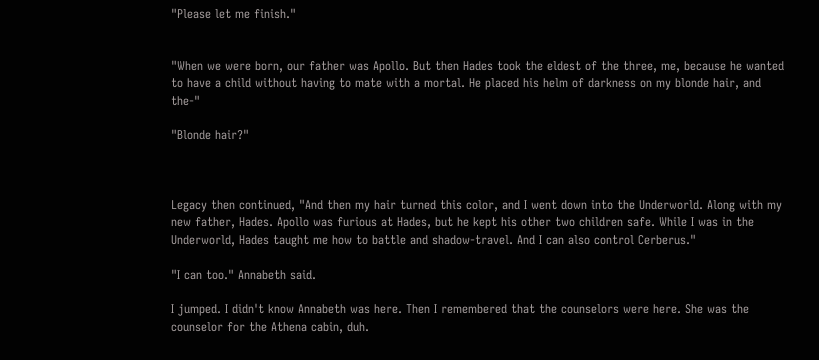"Please let me finish."


"When we were born, our father was Apollo. But then Hades took the eldest of the three, me, because he wanted to have a child without having to mate with a mortal. He placed his helm of darkness on my blonde hair, and the-"

"Blonde hair?"



Legacy then continued, "And then my hair turned this color, and I went down into the Underworld. Along with my new father, Hades. Apollo was furious at Hades, but he kept his other two children safe. While I was in the Underworld, Hades taught me how to battle and shadow-travel. And I can also control Cerberus."

"I can too." Annabeth said.

I jumped. I didn't know Annabeth was here. Then I remembered that the counselors were here. She was the counselor for the Athena cabin, duh.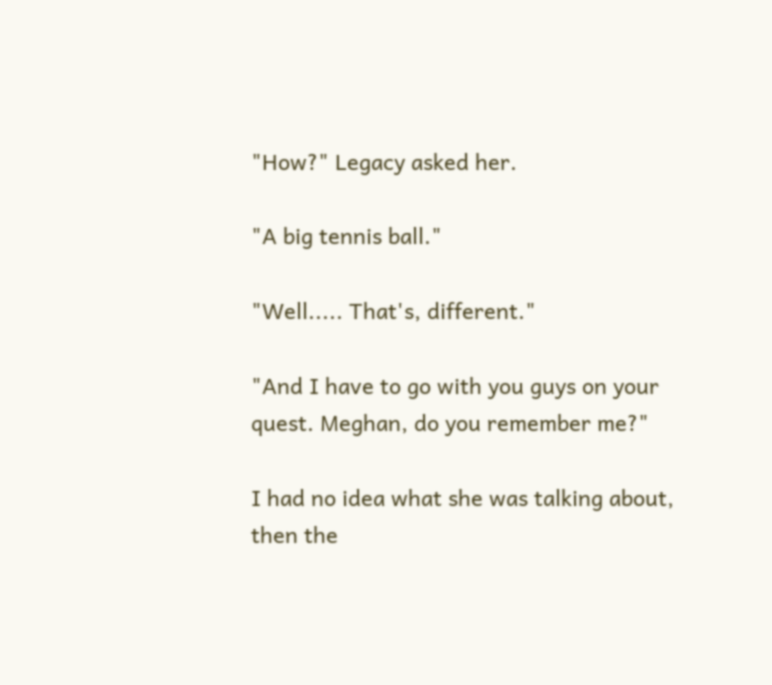"How?" Legacy asked her.

"A big tennis ball."

"Well..... That's, different."

"And I have to go with you guys on your quest. Meghan, do you remember me?"

I had no idea what she was talking about, then the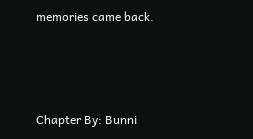memories came back.



Chapter By: Bunni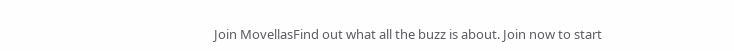Join MovellasFind out what all the buzz is about. Join now to start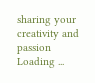sharing your creativity and passion
Loading ...